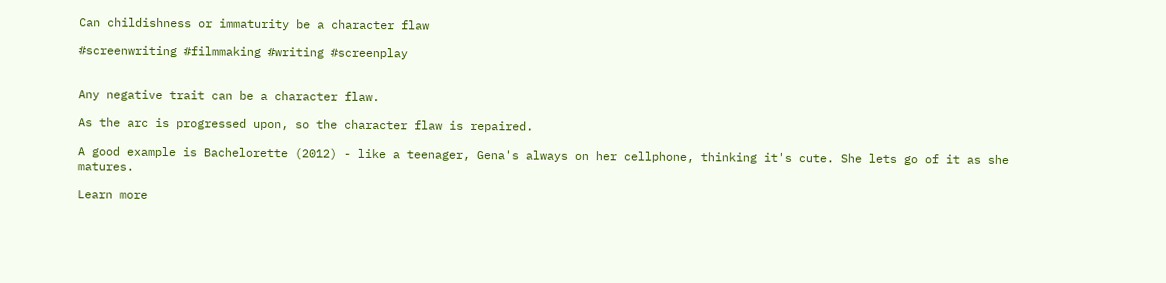Can childishness or immaturity be a character flaw

#screenwriting #filmmaking #writing #screenplay


Any negative trait can be a character flaw.

As the arc is progressed upon, so the character flaw is repaired.

A good example is Bachelorette (2012) - like a teenager, Gena's always on her cellphone, thinking it's cute. She lets go of it as she matures.

Learn more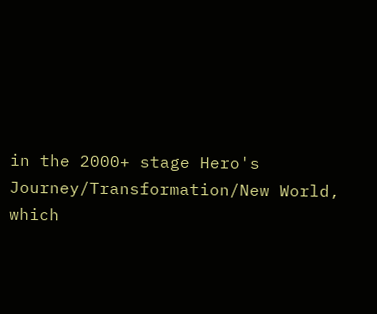in the 2000+ stage Hero's Journey/Transformation/New World, which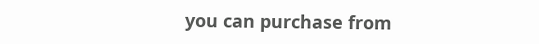you can purchase from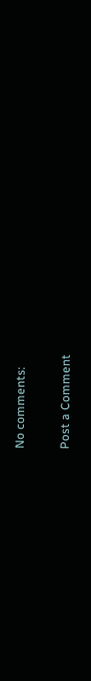No comments:

Post a Comment